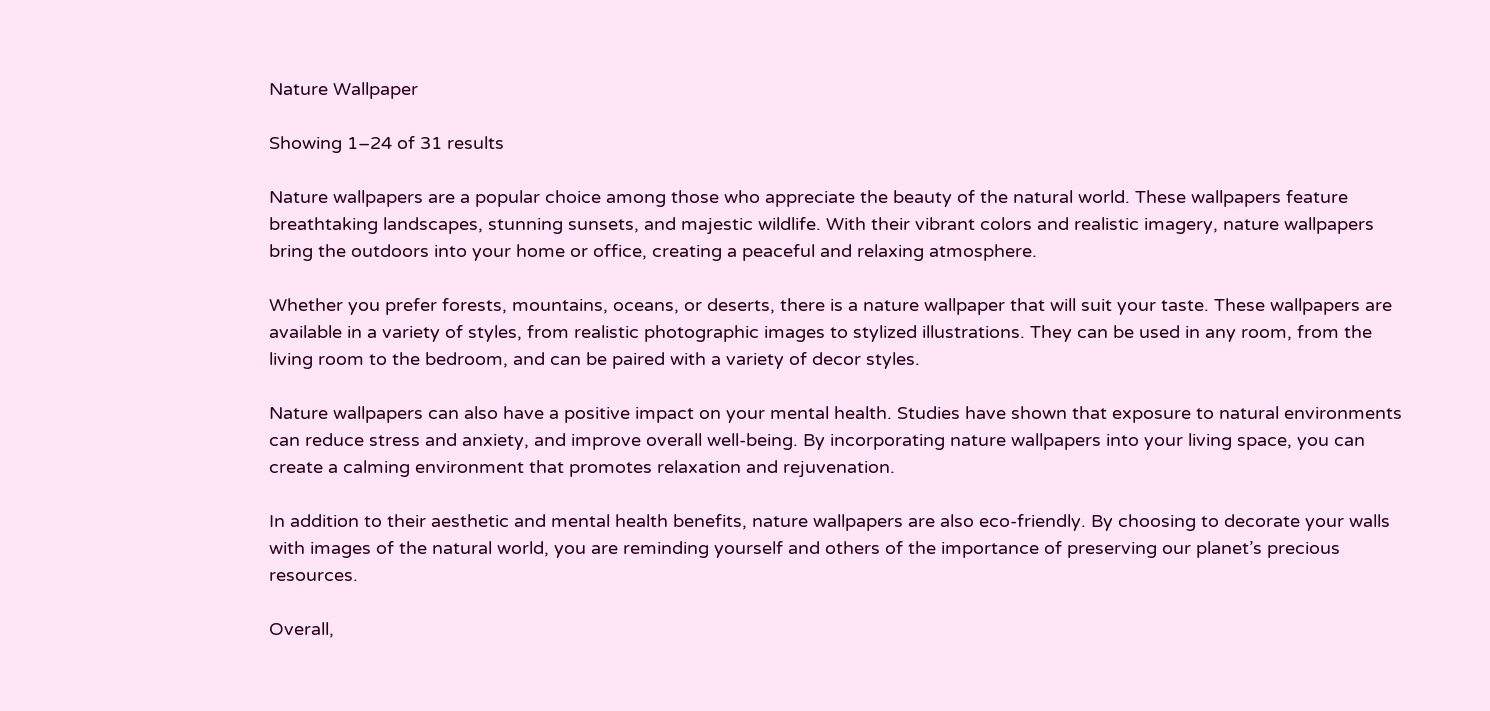Nature Wallpaper

Showing 1–24 of 31 results

Nature wallpapers are a popular choice among those who appreciate the beauty of the natural world. These wallpapers feature breathtaking landscapes, stunning sunsets, and majestic wildlife. With their vibrant colors and realistic imagery, nature wallpapers bring the outdoors into your home or office, creating a peaceful and relaxing atmosphere.

Whether you prefer forests, mountains, oceans, or deserts, there is a nature wallpaper that will suit your taste. These wallpapers are available in a variety of styles, from realistic photographic images to stylized illustrations. They can be used in any room, from the living room to the bedroom, and can be paired with a variety of decor styles.

Nature wallpapers can also have a positive impact on your mental health. Studies have shown that exposure to natural environments can reduce stress and anxiety, and improve overall well-being. By incorporating nature wallpapers into your living space, you can create a calming environment that promotes relaxation and rejuvenation.

In addition to their aesthetic and mental health benefits, nature wallpapers are also eco-friendly. By choosing to decorate your walls with images of the natural world, you are reminding yourself and others of the importance of preserving our planet’s precious resources.

Overall,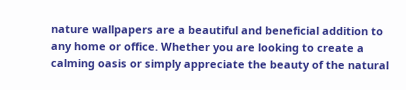nature wallpapers are a beautiful and beneficial addition to any home or office. Whether you are looking to create a calming oasis or simply appreciate the beauty of the natural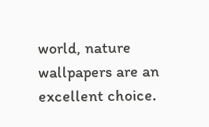world, nature wallpapers are an excellent choice.